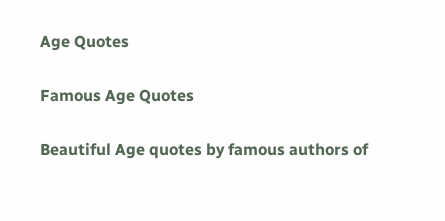Age Quotes

Famous Age Quotes

Beautiful Age quotes by famous authors of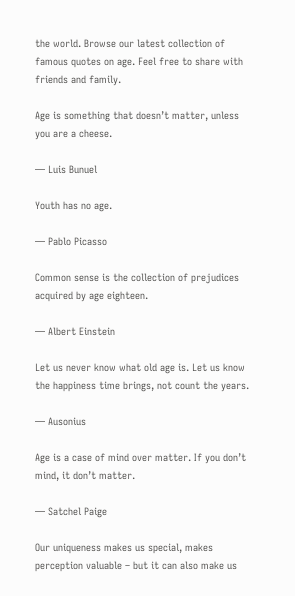the world. Browse our latest collection of famous quotes on age. Feel free to share with friends and family.

Age is something that doesn’t matter, unless you are a cheese.

— Luis Bunuel

Youth has no age.

— Pablo Picasso

Common sense is the collection of prejudices acquired by age eighteen.

— Albert Einstein

Let us never know what old age is. Let us know the happiness time brings, not count the years.

— Ausonius

Age is a case of mind over matter. If you don’t mind, it don’t matter.

— Satchel Paige

Our uniqueness makes us special, makes perception valuable – but it can also make us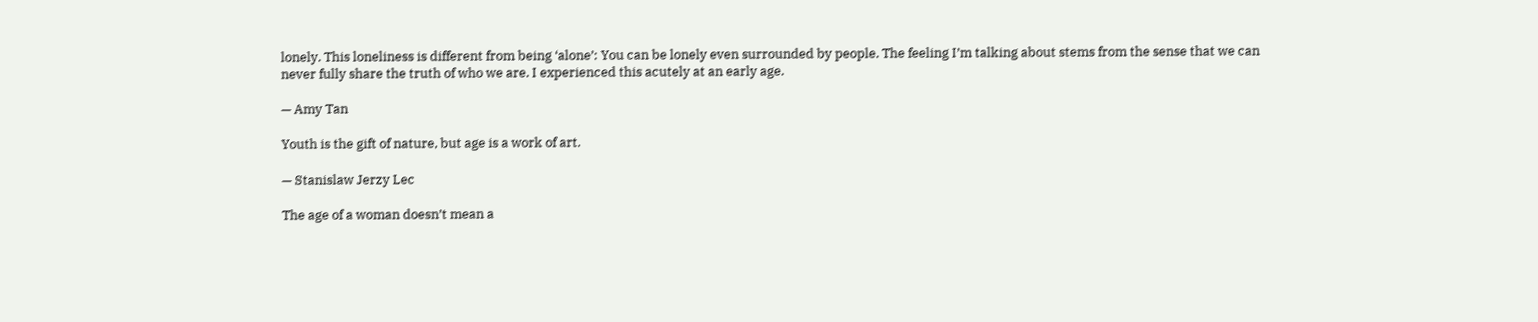lonely. This loneliness is different from being ‘alone’: You can be lonely even surrounded by people. The feeling I’m talking about stems from the sense that we can never fully share the truth of who we are. I experienced this acutely at an early age.

— Amy Tan

Youth is the gift of nature, but age is a work of art.

— Stanislaw Jerzy Lec

The age of a woman doesn’t mean a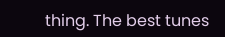thing. The best tunes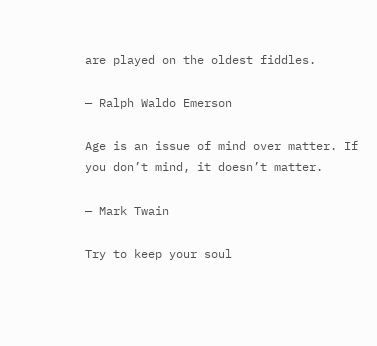are played on the oldest fiddles.

— Ralph Waldo Emerson

Age is an issue of mind over matter. If you don’t mind, it doesn’t matter.

— Mark Twain

Try to keep your soul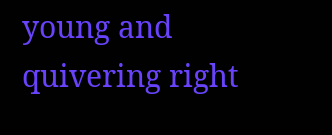young and quivering right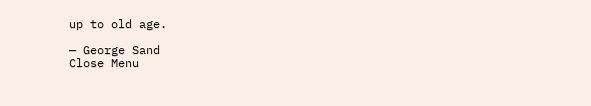up to old age.

— George Sand
Close Menu